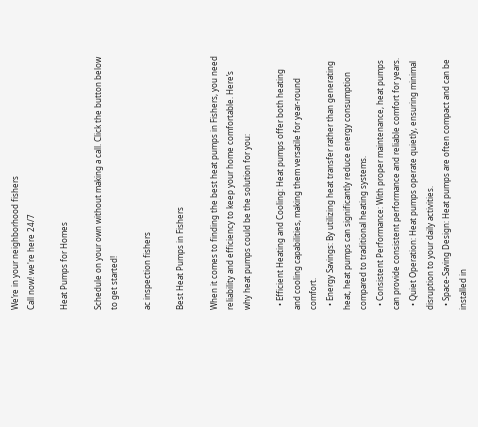We’re in your neighborhood fishers
Call now! we're here 24/7

Heat Pumps for Homes

Schedule on your own without making a call. Click the button below to get started!

ac inspection fishers

Best Heat Pumps in Fishers

When it comes to finding the best heat pumps in Fishers, you need reliability and efficiency to keep your home comfortable. Here’s why heat pumps could be the solution for you:

  • Efficient Heating and Cooling: Heat pumps offer both heating and cooling capabilities, making them versatile for year-round comfort.
  • Energy Savings: By utilizing heat transfer rather than generating heat, heat pumps can significantly reduce energy consumption compared to traditional heating systems.
  • Consistent Performance: With proper maintenance, heat pumps can provide consistent performance and reliable comfort for years.
  • Quiet Operation: Heat pumps operate quietly, ensuring minimal disruption to your daily activities.
  • Space-Saving Design: Heat pumps are often compact and can be installed in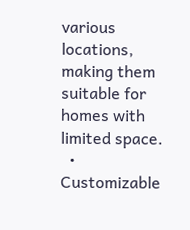various locations, making them suitable for homes with limited space.
  • Customizable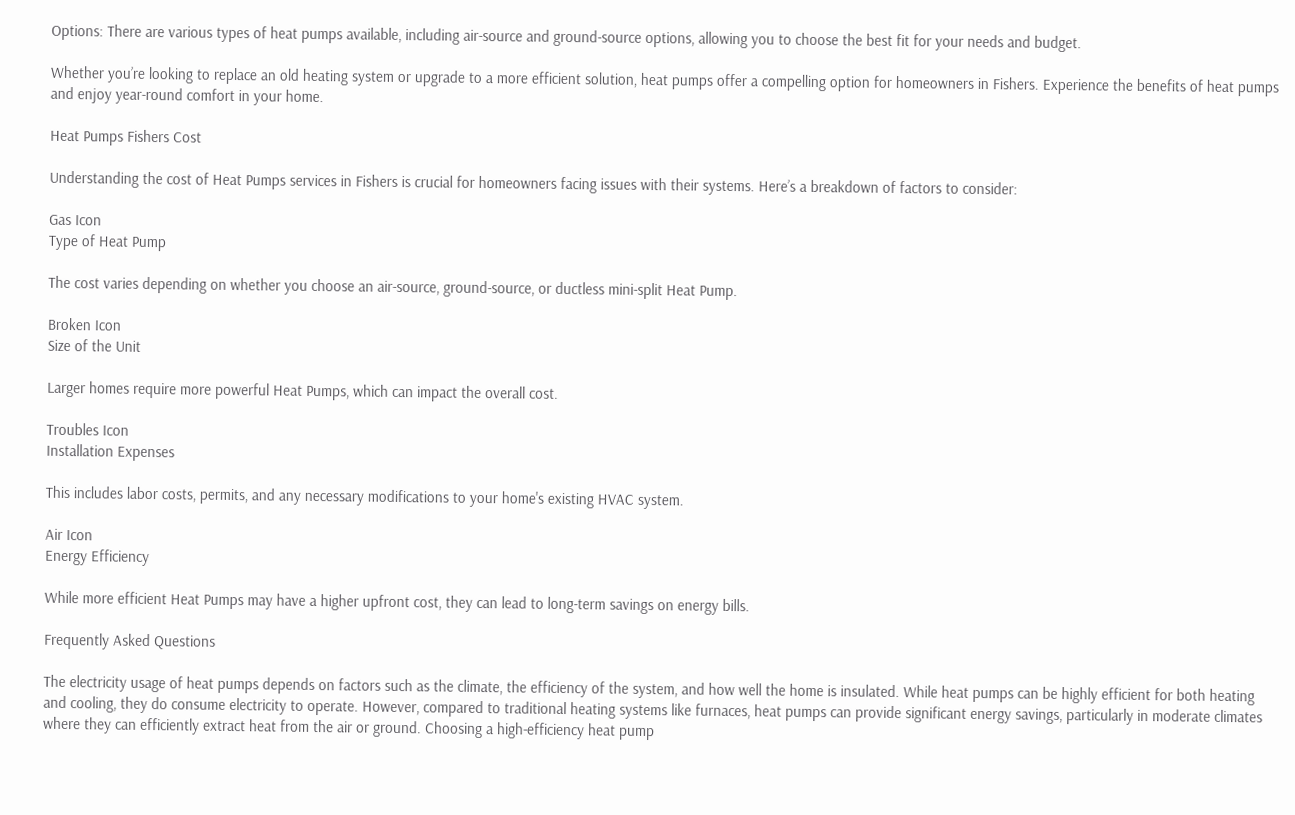Options: There are various types of heat pumps available, including air-source and ground-source options, allowing you to choose the best fit for your needs and budget.

Whether you’re looking to replace an old heating system or upgrade to a more efficient solution, heat pumps offer a compelling option for homeowners in Fishers. Experience the benefits of heat pumps and enjoy year-round comfort in your home.

Heat Pumps Fishers Cost

Understanding the cost of Heat Pumps services in Fishers is crucial for homeowners facing issues with their systems. Here’s a breakdown of factors to consider:

Gas Icon
Type of Heat Pump

The cost varies depending on whether you choose an air-source, ground-source, or ductless mini-split Heat Pump.

Broken Icon
Size of the Unit

Larger homes require more powerful Heat Pumps, which can impact the overall cost.

Troubles Icon
Installation Expenses

This includes labor costs, permits, and any necessary modifications to your home's existing HVAC system.

Air Icon
Energy Efficiency

While more efficient Heat Pumps may have a higher upfront cost, they can lead to long-term savings on energy bills.

Frequently Asked Questions

The electricity usage of heat pumps depends on factors such as the climate, the efficiency of the system, and how well the home is insulated. While heat pumps can be highly efficient for both heating and cooling, they do consume electricity to operate. However, compared to traditional heating systems like furnaces, heat pumps can provide significant energy savings, particularly in moderate climates where they can efficiently extract heat from the air or ground. Choosing a high-efficiency heat pump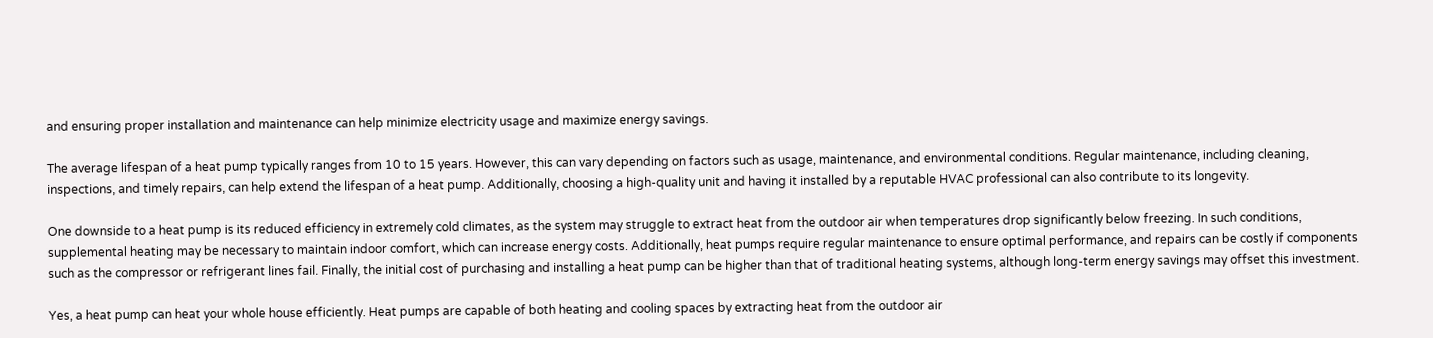and ensuring proper installation and maintenance can help minimize electricity usage and maximize energy savings.

The average lifespan of a heat pump typically ranges from 10 to 15 years. However, this can vary depending on factors such as usage, maintenance, and environmental conditions. Regular maintenance, including cleaning, inspections, and timely repairs, can help extend the lifespan of a heat pump. Additionally, choosing a high-quality unit and having it installed by a reputable HVAC professional can also contribute to its longevity.

One downside to a heat pump is its reduced efficiency in extremely cold climates, as the system may struggle to extract heat from the outdoor air when temperatures drop significantly below freezing. In such conditions, supplemental heating may be necessary to maintain indoor comfort, which can increase energy costs. Additionally, heat pumps require regular maintenance to ensure optimal performance, and repairs can be costly if components such as the compressor or refrigerant lines fail. Finally, the initial cost of purchasing and installing a heat pump can be higher than that of traditional heating systems, although long-term energy savings may offset this investment.

Yes, a heat pump can heat your whole house efficiently. Heat pumps are capable of both heating and cooling spaces by extracting heat from the outdoor air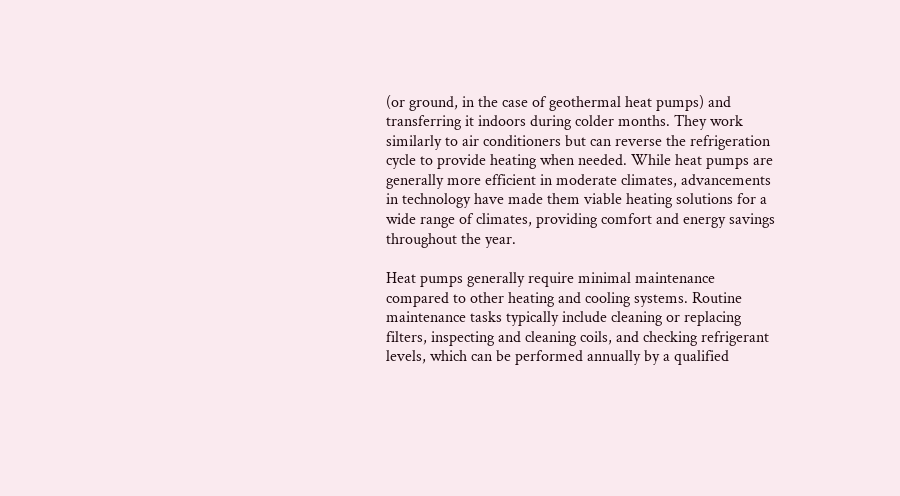(or ground, in the case of geothermal heat pumps) and transferring it indoors during colder months. They work similarly to air conditioners but can reverse the refrigeration cycle to provide heating when needed. While heat pumps are generally more efficient in moderate climates, advancements in technology have made them viable heating solutions for a wide range of climates, providing comfort and energy savings throughout the year.

Heat pumps generally require minimal maintenance compared to other heating and cooling systems. Routine maintenance tasks typically include cleaning or replacing filters, inspecting and cleaning coils, and checking refrigerant levels, which can be performed annually by a qualified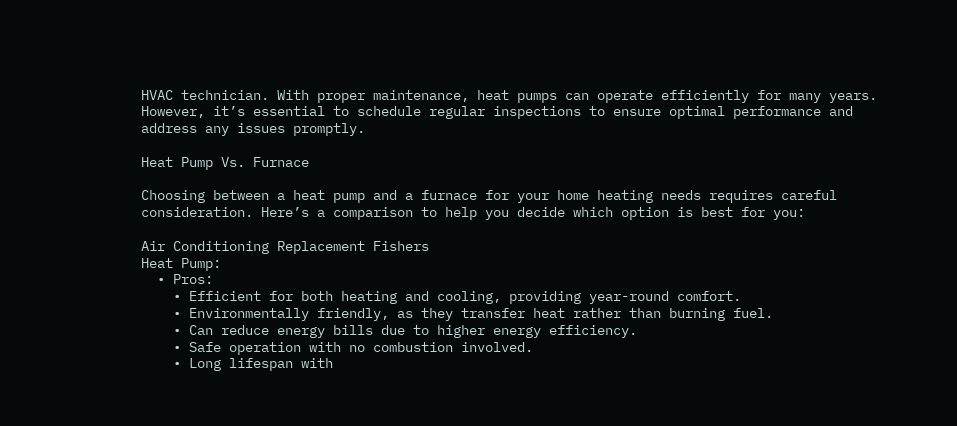HVAC technician. With proper maintenance, heat pumps can operate efficiently for many years. However, it’s essential to schedule regular inspections to ensure optimal performance and address any issues promptly.

Heat Pump Vs. Furnace

Choosing between a heat pump and a furnace for your home heating needs requires careful consideration. Here’s a comparison to help you decide which option is best for you:

Air Conditioning Replacement Fishers
Heat Pump:
  • Pros:
    • Efficient for both heating and cooling, providing year-round comfort.
    • Environmentally friendly, as they transfer heat rather than burning fuel.
    • Can reduce energy bills due to higher energy efficiency.
    • Safe operation with no combustion involved.
    • Long lifespan with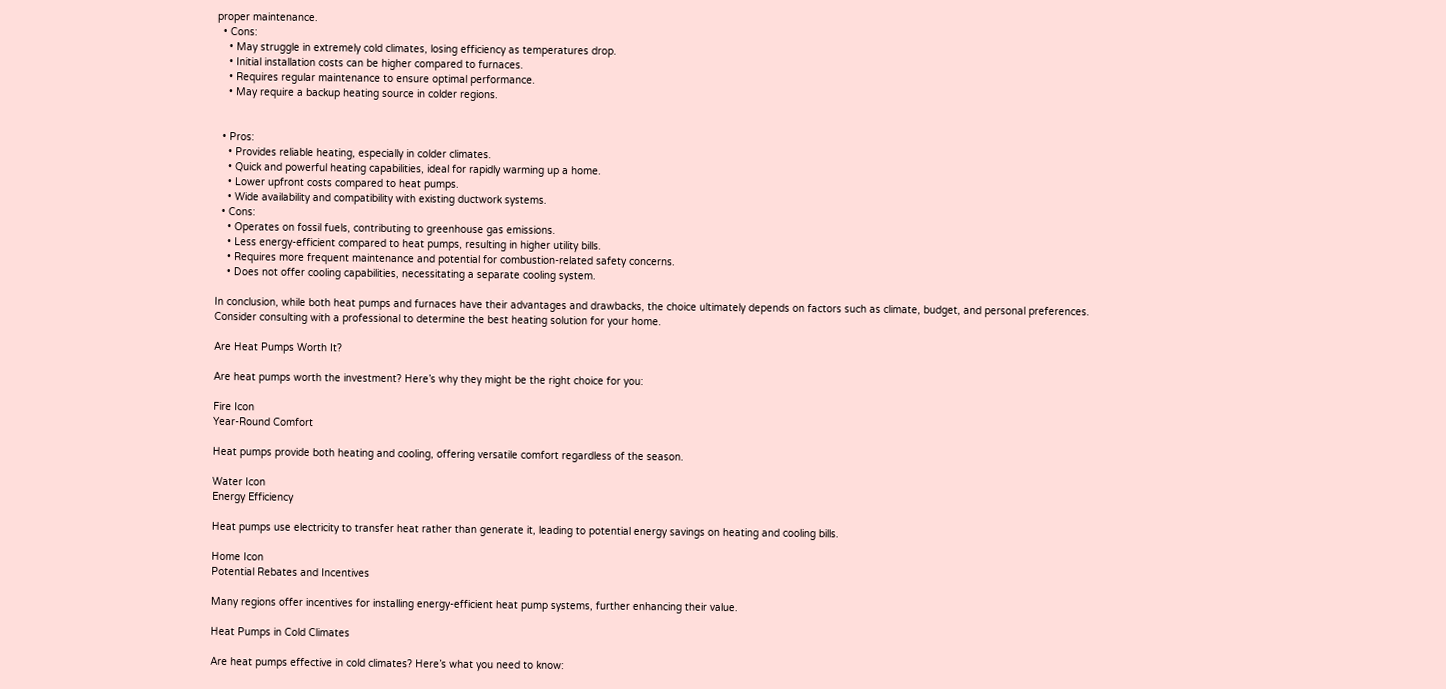proper maintenance.
  • Cons:
    • May struggle in extremely cold climates, losing efficiency as temperatures drop.
    • Initial installation costs can be higher compared to furnaces.
    • Requires regular maintenance to ensure optimal performance.
    • May require a backup heating source in colder regions.


  • Pros:
    • Provides reliable heating, especially in colder climates.
    • Quick and powerful heating capabilities, ideal for rapidly warming up a home.
    • Lower upfront costs compared to heat pumps.
    • Wide availability and compatibility with existing ductwork systems.
  • Cons:
    • Operates on fossil fuels, contributing to greenhouse gas emissions.
    • Less energy-efficient compared to heat pumps, resulting in higher utility bills.
    • Requires more frequent maintenance and potential for combustion-related safety concerns.
    • Does not offer cooling capabilities, necessitating a separate cooling system.

In conclusion, while both heat pumps and furnaces have their advantages and drawbacks, the choice ultimately depends on factors such as climate, budget, and personal preferences. Consider consulting with a professional to determine the best heating solution for your home.

Are Heat Pumps Worth It?

Are heat pumps worth the investment? Here’s why they might be the right choice for you:

Fire Icon
Year-Round Comfort

Heat pumps provide both heating and cooling, offering versatile comfort regardless of the season.

Water Icon
Energy Efficiency

Heat pumps use electricity to transfer heat rather than generate it, leading to potential energy savings on heating and cooling bills.

Home Icon
Potential Rebates and Incentives

Many regions offer incentives for installing energy-efficient heat pump systems, further enhancing their value.

Heat Pumps in Cold Climates

Are heat pumps effective in cold climates? Here’s what you need to know: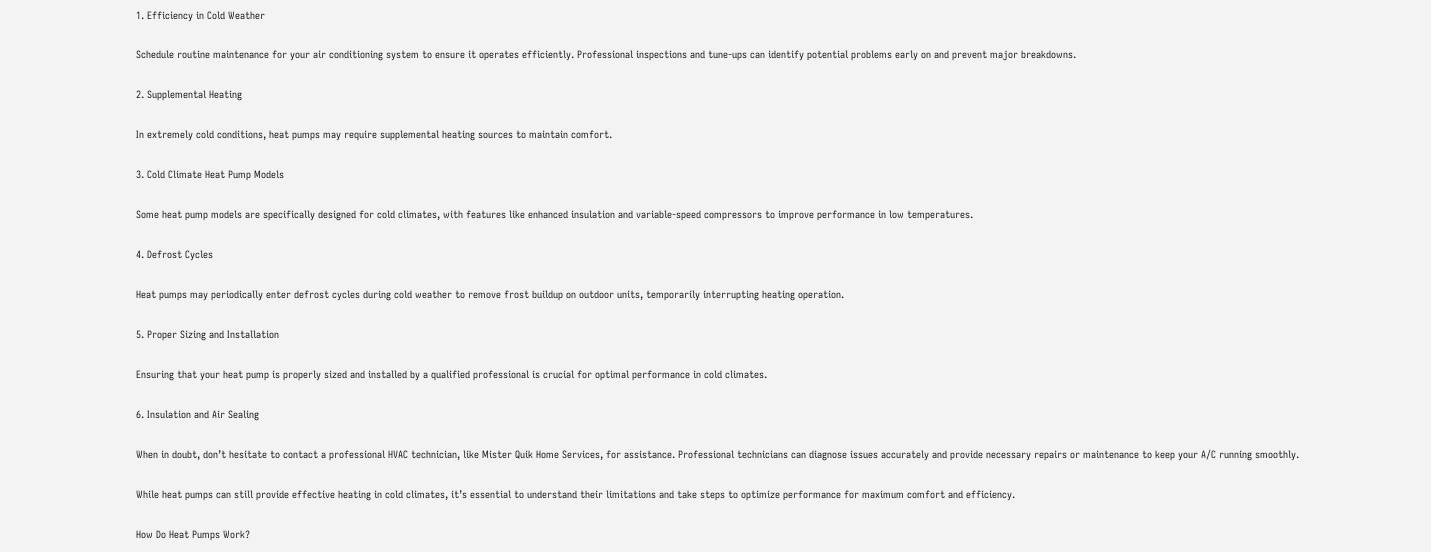1. Efficiency in Cold Weather

Schedule routine maintenance for your air conditioning system to ensure it operates efficiently. Professional inspections and tune-ups can identify potential problems early on and prevent major breakdowns.

2. Supplemental Heating

In extremely cold conditions, heat pumps may require supplemental heating sources to maintain comfort.

3. Cold Climate Heat Pump Models

Some heat pump models are specifically designed for cold climates, with features like enhanced insulation and variable-speed compressors to improve performance in low temperatures.

4. Defrost Cycles

Heat pumps may periodically enter defrost cycles during cold weather to remove frost buildup on outdoor units, temporarily interrupting heating operation.

5. Proper Sizing and Installation

Ensuring that your heat pump is properly sized and installed by a qualified professional is crucial for optimal performance in cold climates.

6. Insulation and Air Sealing

When in doubt, don’t hesitate to contact a professional HVAC technician, like Mister Quik Home Services, for assistance. Professional technicians can diagnose issues accurately and provide necessary repairs or maintenance to keep your A/C running smoothly.

While heat pumps can still provide effective heating in cold climates, it’s essential to understand their limitations and take steps to optimize performance for maximum comfort and efficiency.

How Do Heat Pumps Work?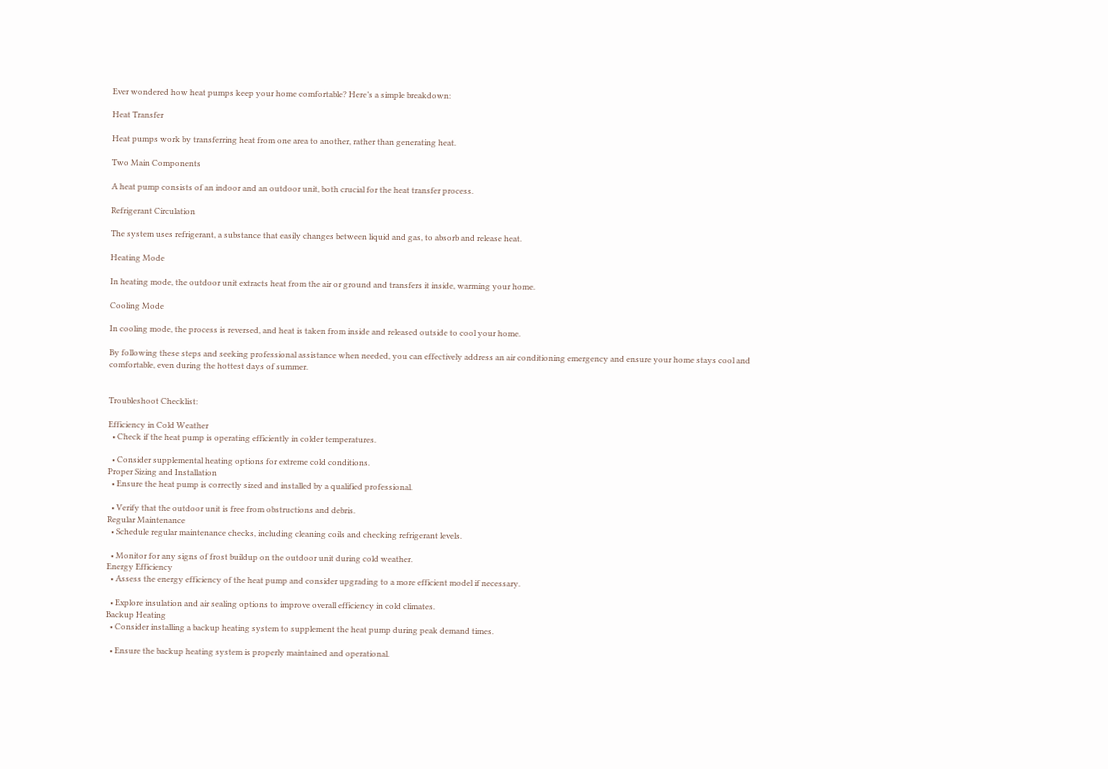Ever wondered how heat pumps keep your home comfortable? Here’s a simple breakdown:

Heat Transfer

Heat pumps work by transferring heat from one area to another, rather than generating heat.

Two Main Components

A heat pump consists of an indoor and an outdoor unit, both crucial for the heat transfer process.

Refrigerant Circulation

The system uses refrigerant, a substance that easily changes between liquid and gas, to absorb and release heat.

Heating Mode

In heating mode, the outdoor unit extracts heat from the air or ground and transfers it inside, warming your home.

Cooling Mode

In cooling mode, the process is reversed, and heat is taken from inside and released outside to cool your home.

By following these steps and seeking professional assistance when needed, you can effectively address an air conditioning emergency and ensure your home stays cool and comfortable, even during the hottest days of summer.


Troubleshoot Checklist:

Efficiency in Cold Weather
  • Check if the heat pump is operating efficiently in colder temperatures.

  • Consider supplemental heating options for extreme cold conditions.
Proper Sizing and Installation
  • Ensure the heat pump is correctly sized and installed by a qualified professional.

  • Verify that the outdoor unit is free from obstructions and debris.
Regular Maintenance
  • Schedule regular maintenance checks, including cleaning coils and checking refrigerant levels.

  • Monitor for any signs of frost buildup on the outdoor unit during cold weather.
Energy Efficiency
  • Assess the energy efficiency of the heat pump and consider upgrading to a more efficient model if necessary.

  • Explore insulation and air sealing options to improve overall efficiency in cold climates.
Backup Heating
  • Consider installing a backup heating system to supplement the heat pump during peak demand times.

  • Ensure the backup heating system is properly maintained and operational.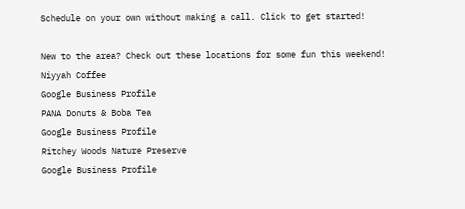Schedule on your own without making a call. Click to get started!

New to the area? Check out these locations for some fun this weekend!
Niyyah Coffee
Google Business Profile
PANA Donuts & Boba Tea
Google Business Profile
Ritchey Woods Nature Preserve
Google Business Profile